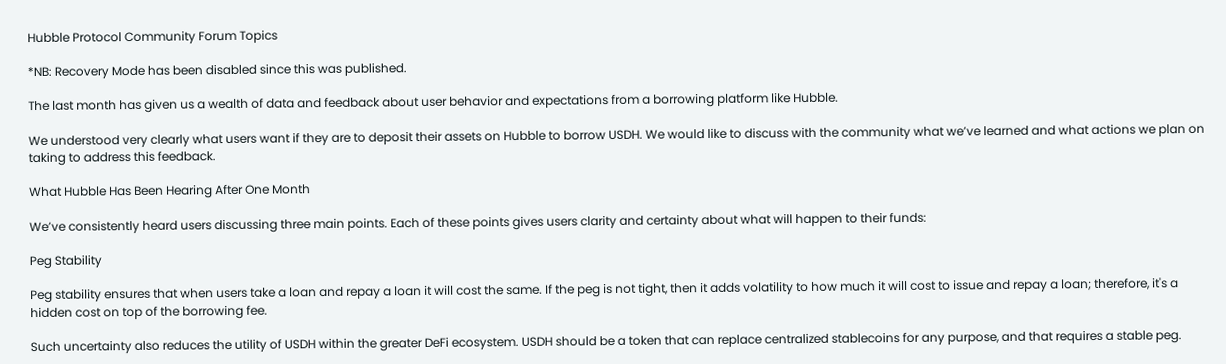Hubble Protocol Community Forum Topics

*NB: Recovery Mode has been disabled since this was published.

The last month has given us a wealth of data and feedback about user behavior and expectations from a borrowing platform like Hubble.

We understood very clearly what users want if they are to deposit their assets on Hubble to borrow USDH. We would like to discuss with the community what we’ve learned and what actions we plan on taking to address this feedback.

What Hubble Has Been Hearing After One Month

We’ve consistently heard users discussing three main points. Each of these points gives users clarity and certainty about what will happen to their funds:

Peg Stability

Peg stability ensures that when users take a loan and repay a loan it will cost the same. If the peg is not tight, then it adds volatility to how much it will cost to issue and repay a loan; therefore, it's a hidden cost on top of the borrowing fee.

Such uncertainty also reduces the utility of USDH within the greater DeFi ecosystem. USDH should be a token that can replace centralized stablecoins for any purpose, and that requires a stable peg.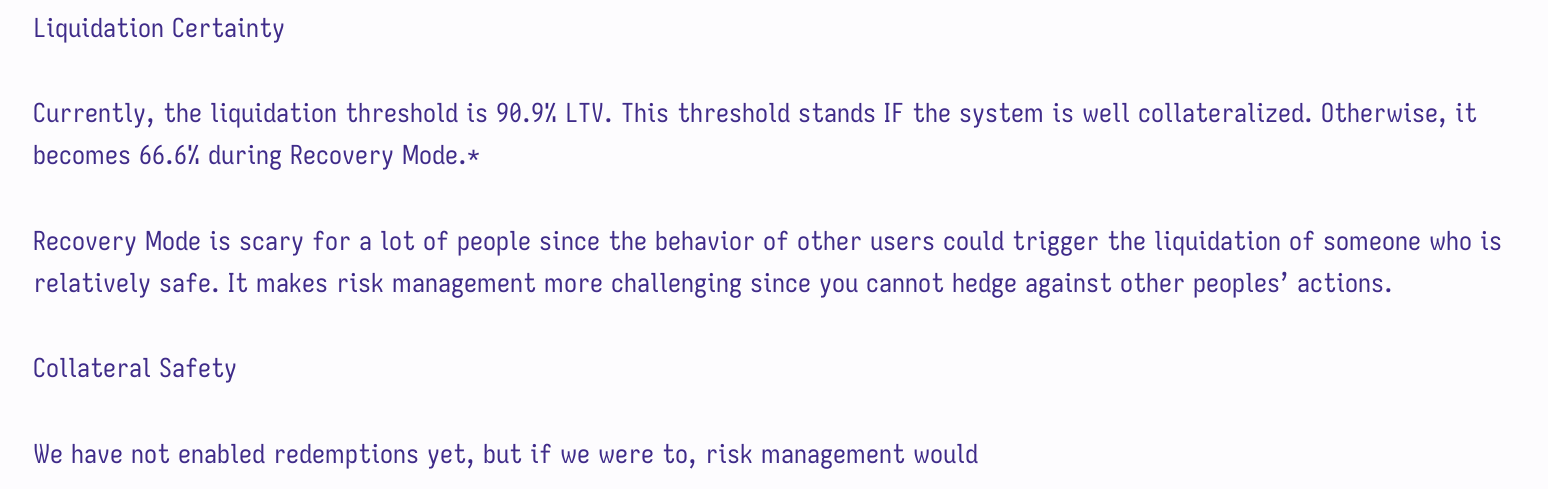Liquidation Certainty

Currently, the liquidation threshold is 90.9% LTV. This threshold stands IF the system is well collateralized. Otherwise, it becomes 66.6% during Recovery Mode.*

Recovery Mode is scary for a lot of people since the behavior of other users could trigger the liquidation of someone who is relatively safe. It makes risk management more challenging since you cannot hedge against other peoples’ actions.

Collateral Safety

We have not enabled redemptions yet, but if we were to, risk management would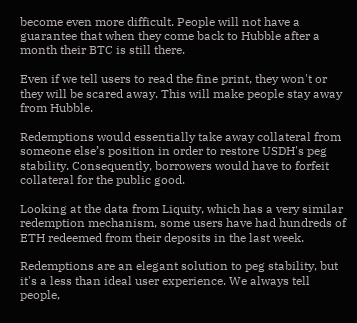become even more difficult. People will not have a guarantee that when they come back to Hubble after a month their BTC is still there.

Even if we tell users to read the fine print, they won't or they will be scared away. This will make people stay away from Hubble.

Redemptions would essentially take away collateral from someone else’s position in order to restore USDH's peg stability. Consequently, borrowers would have to forfeit collateral for the public good.

Looking at the data from Liquity, which has a very similar redemption mechanism, some users have had hundreds of ETH redeemed from their deposits in the last week.

Redemptions are an elegant solution to peg stability, but it's a less than ideal user experience. We always tell people,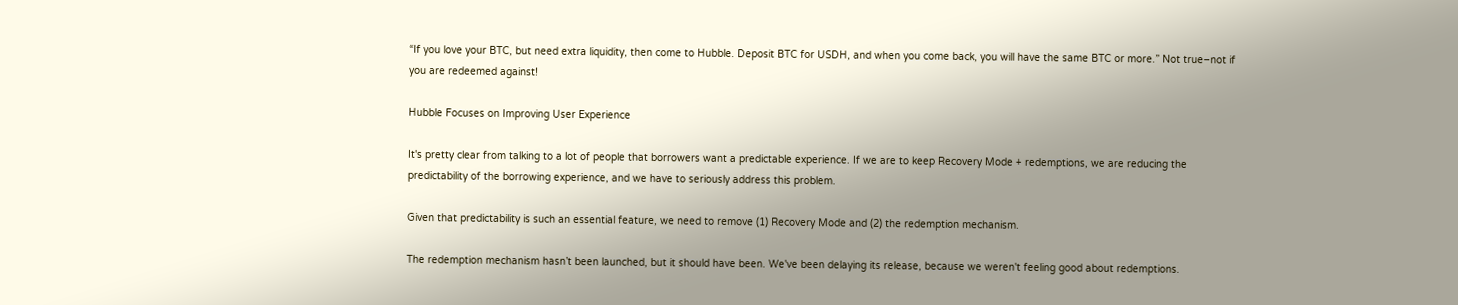“If you love your BTC, but need extra liquidity, then come to Hubble. Deposit BTC for USDH, and when you come back, you will have the same BTC or more.” Not true–not if you are redeemed against!

Hubble Focuses on Improving User Experience

It's pretty clear from talking to a lot of people that borrowers want a predictable experience. If we are to keep Recovery Mode + redemptions, we are reducing the predictability of the borrowing experience, and we have to seriously address this problem.

Given that predictability is such an essential feature, we need to remove (1) Recovery Mode and (2) the redemption mechanism.

The redemption mechanism hasn’t been launched, but it should have been. We've been delaying its release, because we weren't feeling good about redemptions.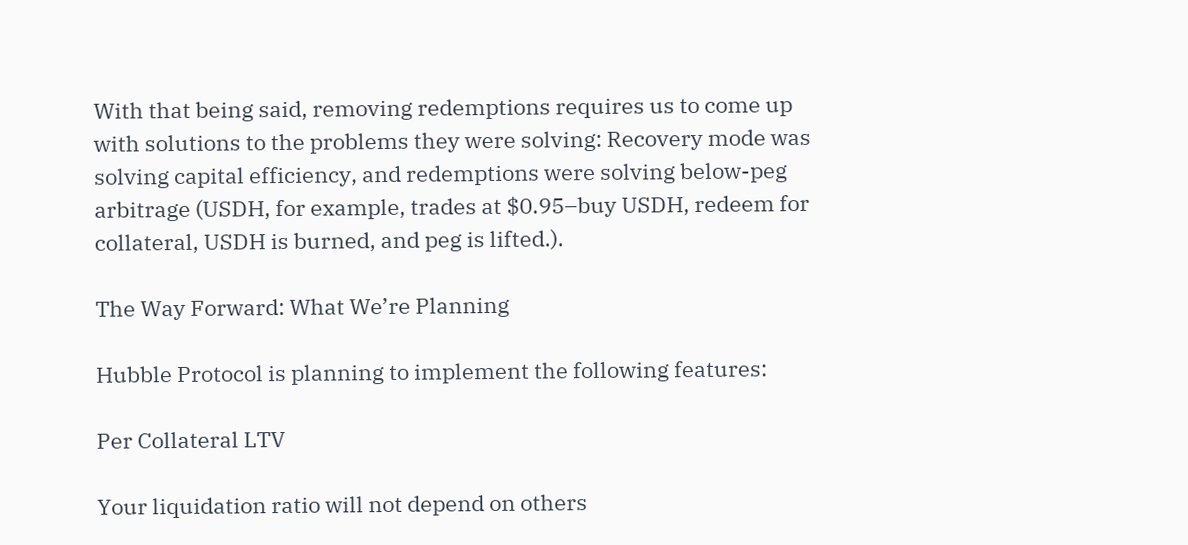With that being said, removing redemptions requires us to come up with solutions to the problems they were solving: Recovery mode was solving capital efficiency, and redemptions were solving below-peg arbitrage (USDH, for example, trades at $0.95–buy USDH, redeem for collateral, USDH is burned, and peg is lifted.).

The Way Forward: What We’re Planning

Hubble Protocol is planning to implement the following features:

Per Collateral LTV

Your liquidation ratio will not depend on others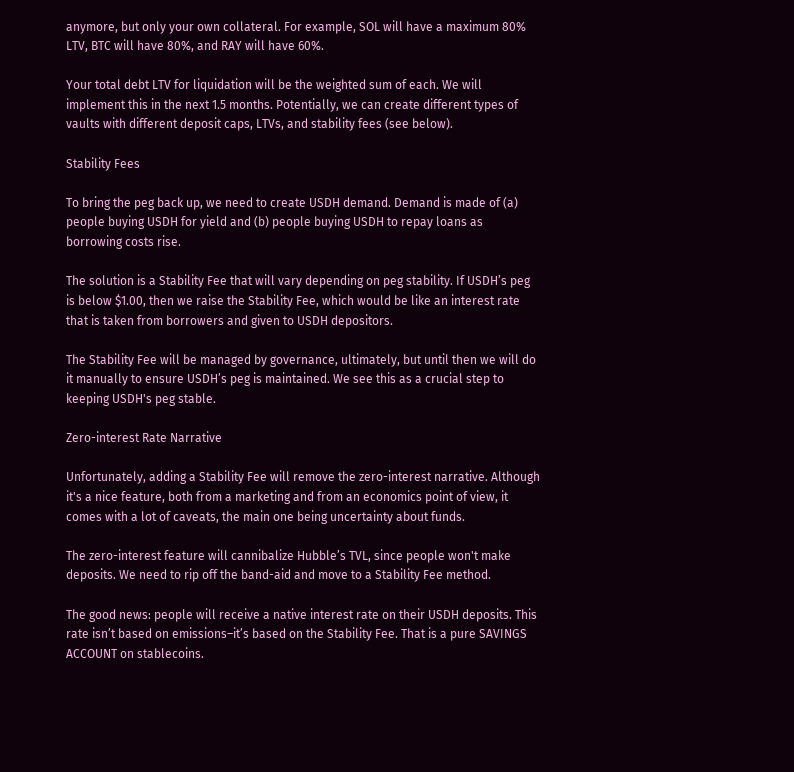anymore, but only your own collateral. For example, SOL will have a maximum 80% LTV, BTC will have 80%, and RAY will have 60%.

Your total debt LTV for liquidation will be the weighted sum of each. We will implement this in the next 1.5 months. Potentially, we can create different types of vaults with different deposit caps, LTVs, and stability fees (see below).

Stability Fees

To bring the peg back up, we need to create USDH demand. Demand is made of (a) people buying USDH for yield and (b) people buying USDH to repay loans as borrowing costs rise.

The solution is a Stability Fee that will vary depending on peg stability. If USDH’s peg is below $1.00, then we raise the Stability Fee, which would be like an interest rate that is taken from borrowers and given to USDH depositors.

The Stability Fee will be managed by governance, ultimately, but until then we will do it manually to ensure USDH’s peg is maintained. We see this as a crucial step to keeping USDH's peg stable.

Zero-interest Rate Narrative

Unfortunately, adding a Stability Fee will remove the zero-interest narrative. Although it's a nice feature, both from a marketing and from an economics point of view, it comes with a lot of caveats, the main one being uncertainty about funds.

The zero-interest feature will cannibalize Hubble’s TVL, since people won't make deposits. We need to rip off the band-aid and move to a Stability Fee method.

The good news: people will receive a native interest rate on their USDH deposits. This rate isn’t based on emissions–it’s based on the Stability Fee. That is a pure SAVINGS ACCOUNT on stablecoins.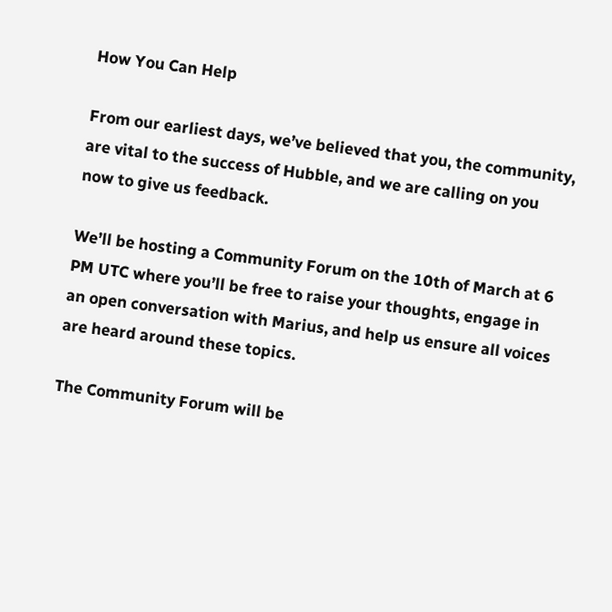How You Can Help

From our earliest days, we’ve believed that you, the community, are vital to the success of Hubble, and we are calling on you now to give us feedback.

We’ll be hosting a Community Forum on the 10th of March at 6 PM UTC where you’ll be free to raise your thoughts, engage in an open conversation with Marius, and help us ensure all voices are heard around these topics.

The Community Forum will be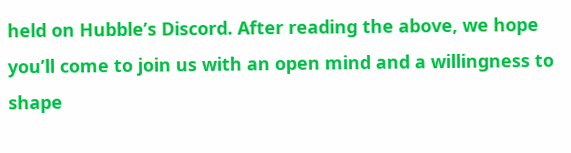held on Hubble’s Discord. After reading the above, we hope you’ll come to join us with an open mind and a willingness to shape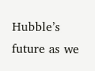Hubble’s future as we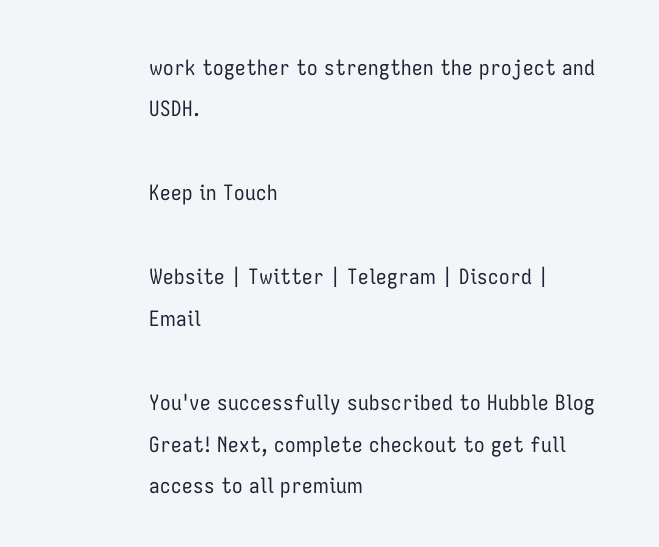work together to strengthen the project and USDH.

Keep in Touch

Website | Twitter | Telegram | Discord | Email

You've successfully subscribed to Hubble Blog
Great! Next, complete checkout to get full access to all premium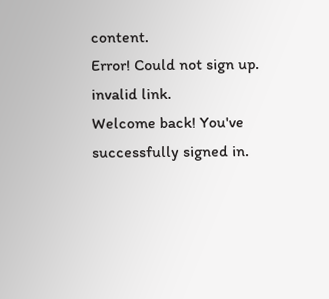content.
Error! Could not sign up. invalid link.
Welcome back! You've successfully signed in.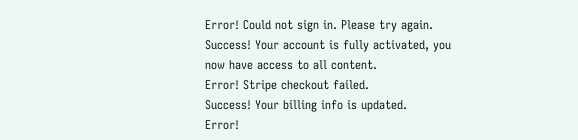Error! Could not sign in. Please try again.
Success! Your account is fully activated, you now have access to all content.
Error! Stripe checkout failed.
Success! Your billing info is updated.
Error!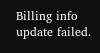Billing info update failed.